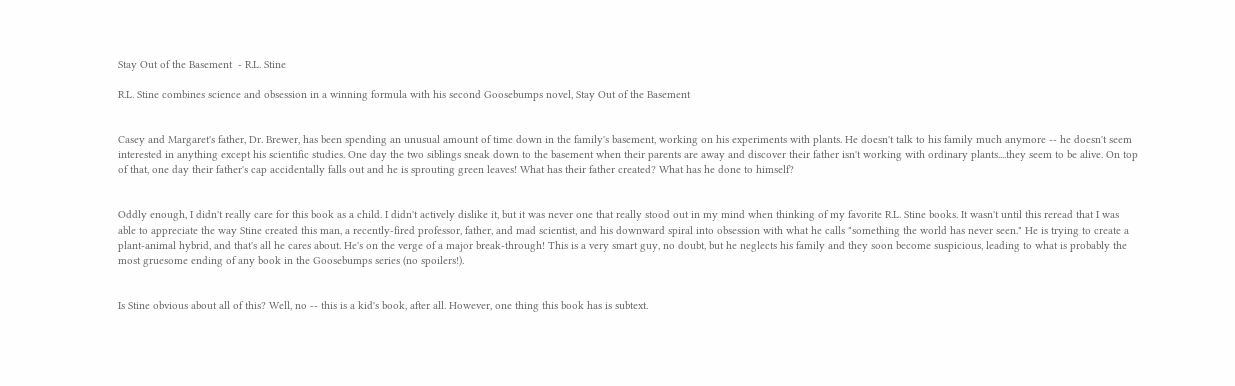Stay Out of the Basement  - R.L. Stine

R.L. Stine combines science and obsession in a winning formula with his second Goosebumps novel, Stay Out of the Basement


Casey and Margaret's father, Dr. Brewer, has been spending an unusual amount of time down in the family's basement, working on his experiments with plants. He doesn't talk to his family much anymore -- he doesn't seem interested in anything except his scientific studies. One day the two siblings sneak down to the basement when their parents are away and discover their father isn't working with ordinary plants....they seem to be alive. On top of that, one day their father's cap accidentally falls out and he is sprouting green leaves! What has their father created? What has he done to himself?


Oddly enough, I didn't really care for this book as a child. I didn't actively dislike it, but it was never one that really stood out in my mind when thinking of my favorite R.L. Stine books. It wasn't until this reread that I was able to appreciate the way Stine created this man, a recently-fired professor, father, and mad scientist, and his downward spiral into obsession with what he calls "something the world has never seen." He is trying to create a plant-animal hybrid, and that's all he cares about. He's on the verge of a major break-through! This is a very smart guy, no doubt, but he neglects his family and they soon become suspicious, leading to what is probably the most gruesome ending of any book in the Goosebumps series (no spoilers!).


Is Stine obvious about all of this? Well, no -- this is a kid's book, after all. However, one thing this book has is subtext.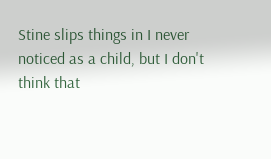Stine slips things in I never noticed as a child, but I don't think that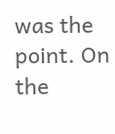was the point. On the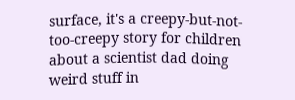surface, it's a creepy-but-not-too-creepy story for children about a scientist dad doing weird stuff in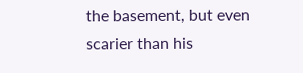the basement, but even scarier than his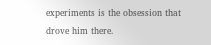experiments is the obsession that drove him there.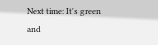Next time: It's green and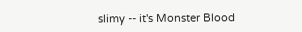slimy -- it's Monster Blood